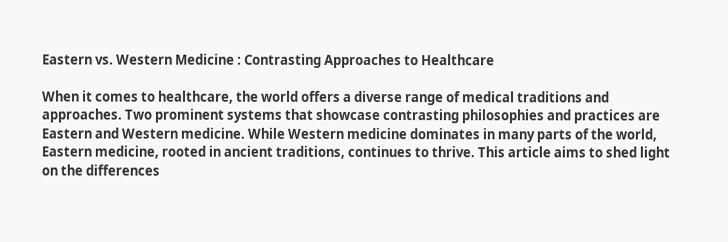Eastern vs. Western Medicine : Contrasting Approaches to Healthcare

When it comes to healthcare, the world offers a diverse range of medical traditions and approaches. Two prominent systems that showcase contrasting philosophies and practices are Eastern and Western medicine. While Western medicine dominates in many parts of the world, Eastern medicine, rooted in ancient traditions, continues to thrive. This article aims to shed light on the differences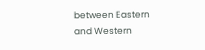between Eastern and Western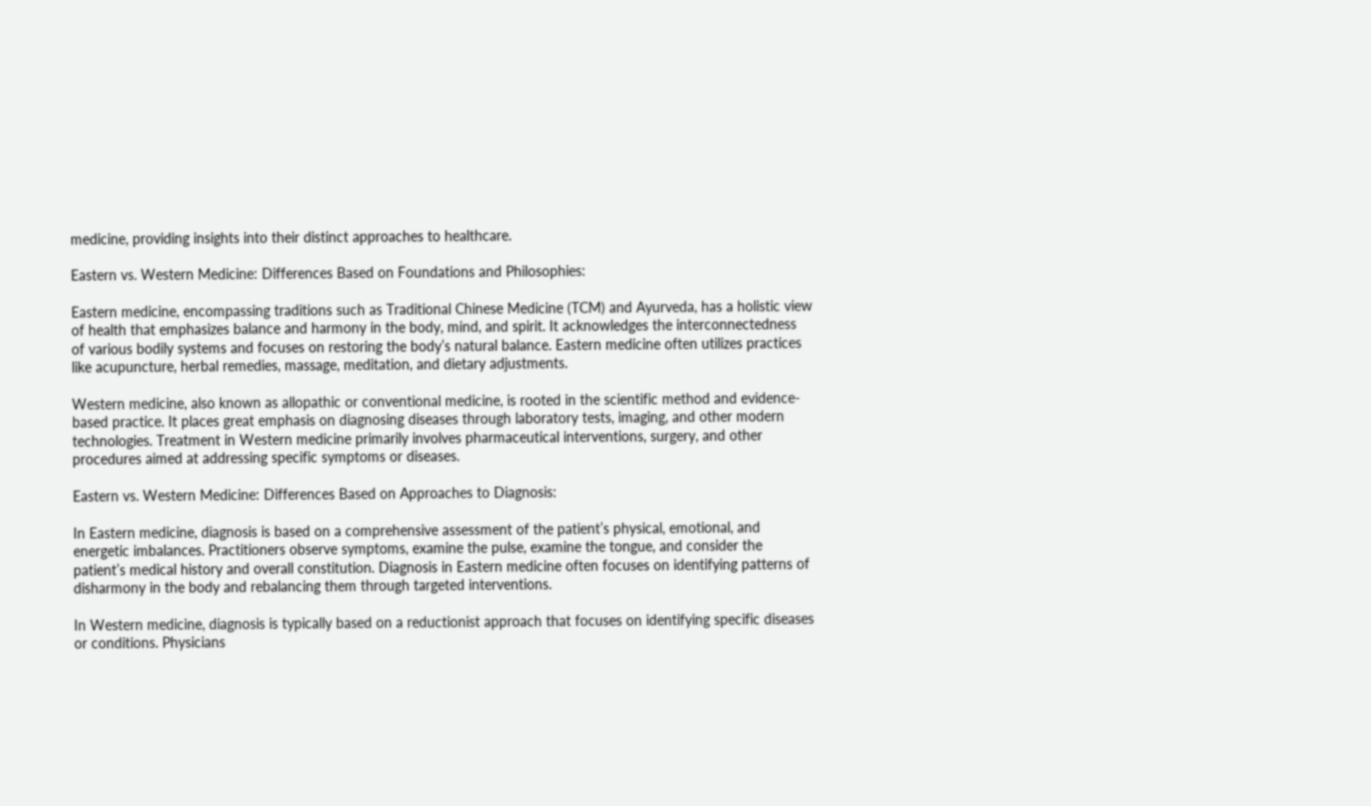medicine, providing insights into their distinct approaches to healthcare.

Eastern vs. Western Medicine: Differences Based on Foundations and Philosophies:

Eastern medicine, encompassing traditions such as Traditional Chinese Medicine (TCM) and Ayurveda, has a holistic view of health that emphasizes balance and harmony in the body, mind, and spirit. It acknowledges the interconnectedness of various bodily systems and focuses on restoring the body’s natural balance. Eastern medicine often utilizes practices like acupuncture, herbal remedies, massage, meditation, and dietary adjustments.

Western medicine, also known as allopathic or conventional medicine, is rooted in the scientific method and evidence-based practice. It places great emphasis on diagnosing diseases through laboratory tests, imaging, and other modern technologies. Treatment in Western medicine primarily involves pharmaceutical interventions, surgery, and other procedures aimed at addressing specific symptoms or diseases.

Eastern vs. Western Medicine: Differences Based on Approaches to Diagnosis:

In Eastern medicine, diagnosis is based on a comprehensive assessment of the patient’s physical, emotional, and energetic imbalances. Practitioners observe symptoms, examine the pulse, examine the tongue, and consider the patient’s medical history and overall constitution. Diagnosis in Eastern medicine often focuses on identifying patterns of disharmony in the body and rebalancing them through targeted interventions.

In Western medicine, diagnosis is typically based on a reductionist approach that focuses on identifying specific diseases or conditions. Physicians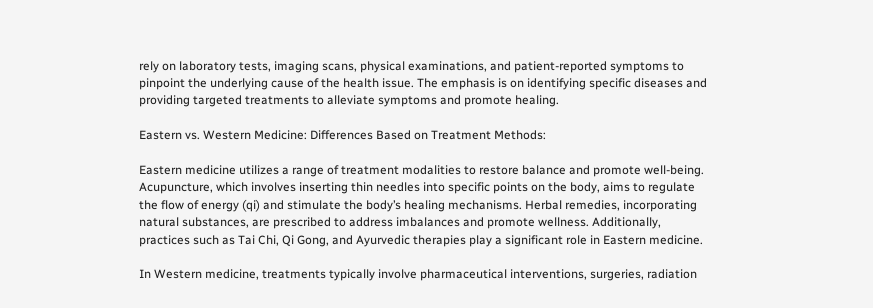rely on laboratory tests, imaging scans, physical examinations, and patient-reported symptoms to pinpoint the underlying cause of the health issue. The emphasis is on identifying specific diseases and providing targeted treatments to alleviate symptoms and promote healing.

Eastern vs. Western Medicine: Differences Based on Treatment Methods:

Eastern medicine utilizes a range of treatment modalities to restore balance and promote well-being. Acupuncture, which involves inserting thin needles into specific points on the body, aims to regulate the flow of energy (qi) and stimulate the body’s healing mechanisms. Herbal remedies, incorporating natural substances, are prescribed to address imbalances and promote wellness. Additionally, practices such as Tai Chi, Qi Gong, and Ayurvedic therapies play a significant role in Eastern medicine.

In Western medicine, treatments typically involve pharmaceutical interventions, surgeries, radiation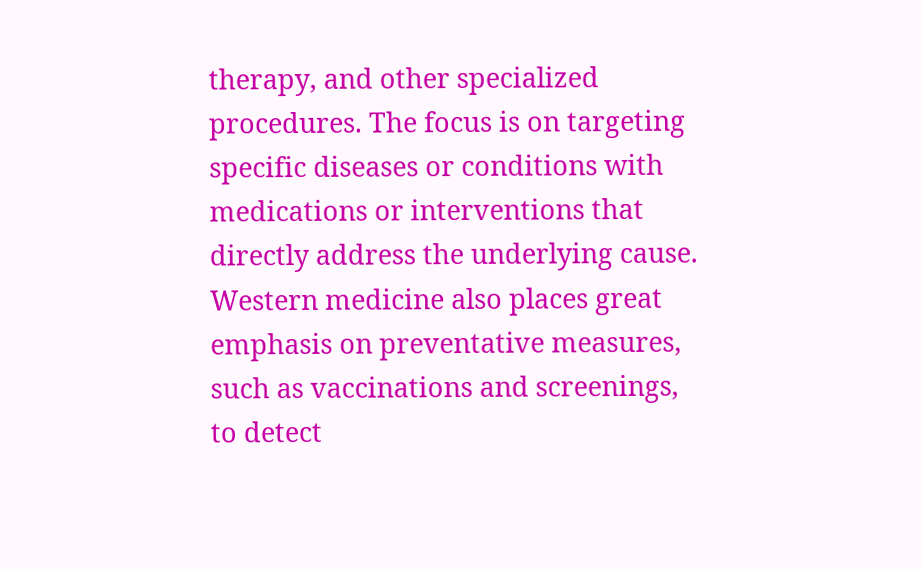therapy, and other specialized procedures. The focus is on targeting specific diseases or conditions with medications or interventions that directly address the underlying cause. Western medicine also places great emphasis on preventative measures, such as vaccinations and screenings, to detect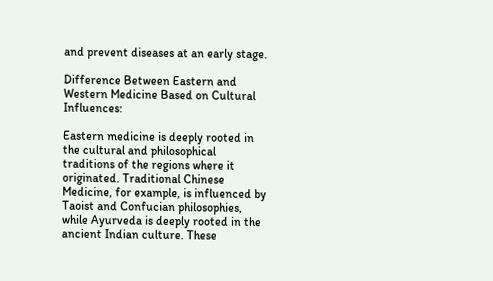and prevent diseases at an early stage.

Difference Between Eastern and Western Medicine Based on Cultural Influences:

Eastern medicine is deeply rooted in the cultural and philosophical traditions of the regions where it originated. Traditional Chinese Medicine, for example, is influenced by Taoist and Confucian philosophies, while Ayurveda is deeply rooted in the ancient Indian culture. These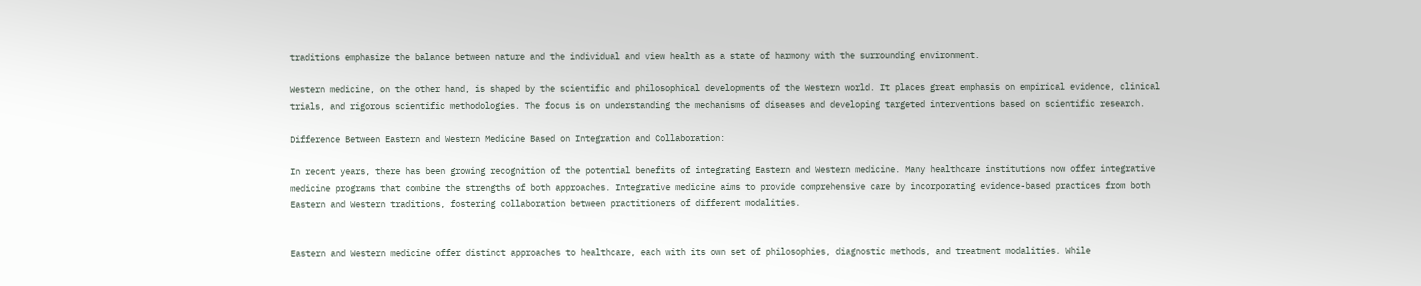traditions emphasize the balance between nature and the individual and view health as a state of harmony with the surrounding environment.

Western medicine, on the other hand, is shaped by the scientific and philosophical developments of the Western world. It places great emphasis on empirical evidence, clinical trials, and rigorous scientific methodologies. The focus is on understanding the mechanisms of diseases and developing targeted interventions based on scientific research.

Difference Between Eastern and Western Medicine Based on Integration and Collaboration:

In recent years, there has been growing recognition of the potential benefits of integrating Eastern and Western medicine. Many healthcare institutions now offer integrative medicine programs that combine the strengths of both approaches. Integrative medicine aims to provide comprehensive care by incorporating evidence-based practices from both Eastern and Western traditions, fostering collaboration between practitioners of different modalities.


Eastern and Western medicine offer distinct approaches to healthcare, each with its own set of philosophies, diagnostic methods, and treatment modalities. While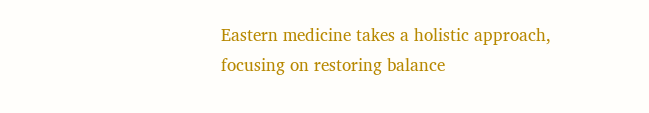Eastern medicine takes a holistic approach, focusing on restoring balance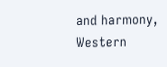and harmony, Western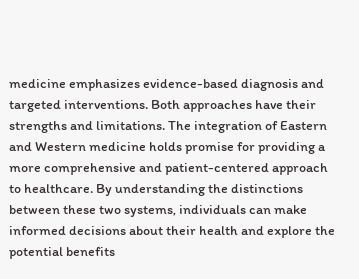medicine emphasizes evidence-based diagnosis and targeted interventions. Both approaches have their strengths and limitations. The integration of Eastern and Western medicine holds promise for providing a more comprehensive and patient-centered approach to healthcare. By understanding the distinctions between these two systems, individuals can make informed decisions about their health and explore the potential benefits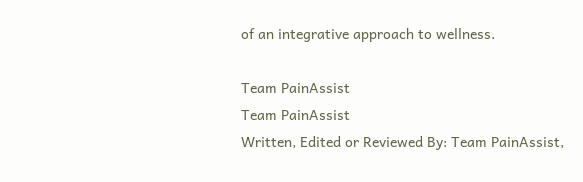of an integrative approach to wellness.

Team PainAssist
Team PainAssist
Written, Edited or Reviewed By: Team PainAssist,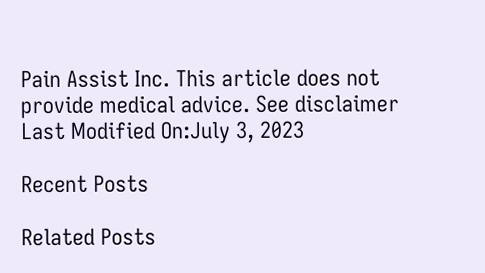Pain Assist Inc. This article does not provide medical advice. See disclaimer
Last Modified On:July 3, 2023

Recent Posts

Related Posts